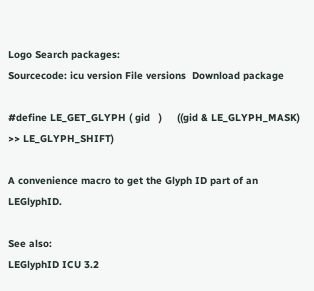Logo Search packages:
Sourcecode: icu version File versions  Download package

#define LE_GET_GLYPH ( gid   )     ((gid & LE_GLYPH_MASK) >> LE_GLYPH_SHIFT)

A convenience macro to get the Glyph ID part of an LEGlyphID.

See also:
LEGlyphID ICU 3.2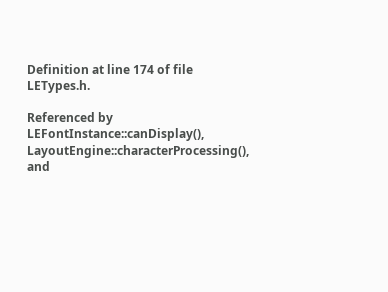Definition at line 174 of file LETypes.h.

Referenced by LEFontInstance::canDisplay(), LayoutEngine::characterProcessing(), and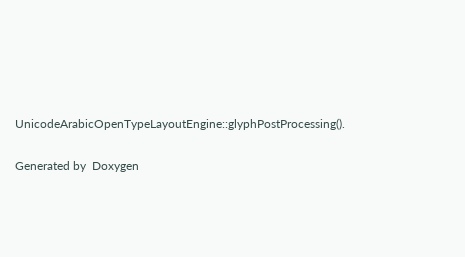UnicodeArabicOpenTypeLayoutEngine::glyphPostProcessing().

Generated by  Doxygen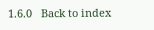1.6.0   Back to index